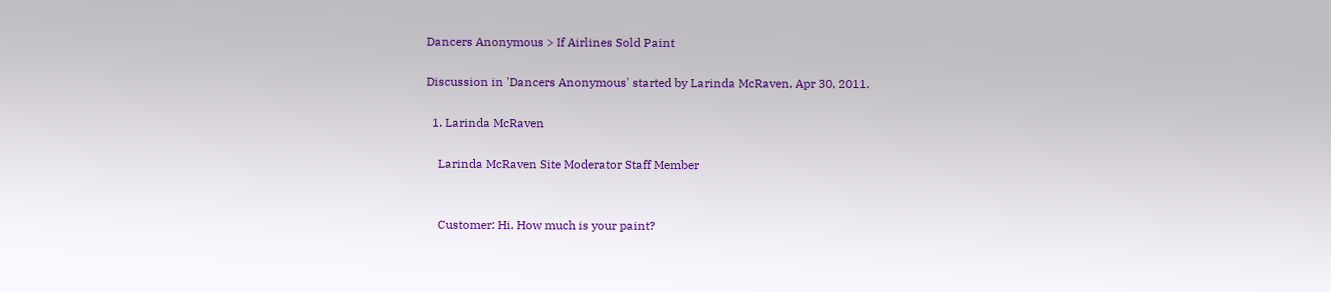Dancers Anonymous > If Airlines Sold Paint

Discussion in 'Dancers Anonymous' started by Larinda McRaven, Apr 30, 2011.

  1. Larinda McRaven

    Larinda McRaven Site Moderator Staff Member


    Customer: Hi. How much is your paint?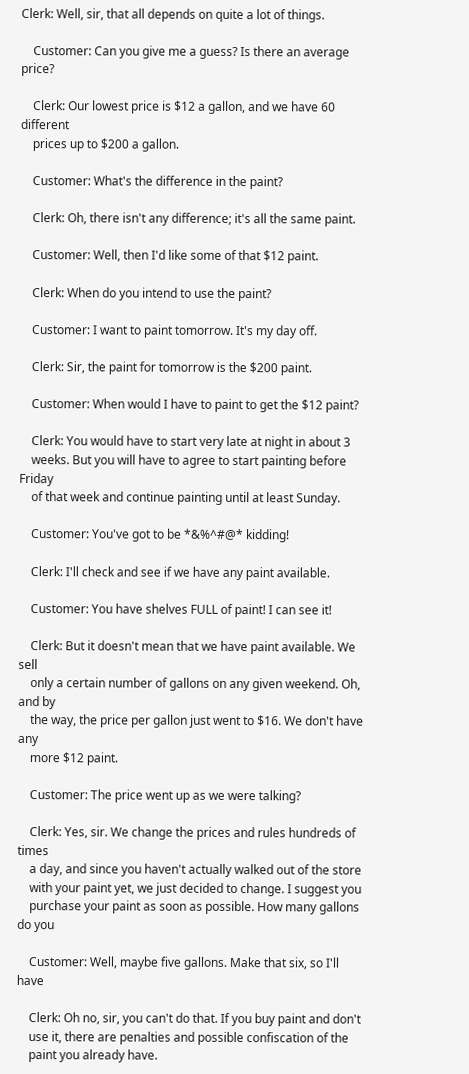Clerk: Well, sir, that all depends on quite a lot of things.

    Customer: Can you give me a guess? Is there an average price?

    Clerk: Our lowest price is $12 a gallon, and we have 60 different
    prices up to $200 a gallon.

    Customer: What's the difference in the paint?

    Clerk: Oh, there isn't any difference; it's all the same paint.

    Customer: Well, then I'd like some of that $12 paint.

    Clerk: When do you intend to use the paint?

    Customer: I want to paint tomorrow. It's my day off.

    Clerk: Sir, the paint for tomorrow is the $200 paint.

    Customer: When would I have to paint to get the $12 paint?

    Clerk: You would have to start very late at night in about 3
    weeks. But you will have to agree to start painting before Friday
    of that week and continue painting until at least Sunday.

    Customer: You've got to be *&%^#@* kidding!

    Clerk: I'll check and see if we have any paint available.

    Customer: You have shelves FULL of paint! I can see it!

    Clerk: But it doesn't mean that we have paint available. We sell
    only a certain number of gallons on any given weekend. Oh, and by
    the way, the price per gallon just went to $16. We don't have any
    more $12 paint.

    Customer: The price went up as we were talking?

    Clerk: Yes, sir. We change the prices and rules hundreds of times
    a day, and since you haven't actually walked out of the store
    with your paint yet, we just decided to change. I suggest you
    purchase your paint as soon as possible. How many gallons do you

    Customer: Well, maybe five gallons. Make that six, so I'll have

    Clerk: Oh no, sir, you can't do that. If you buy paint and don't
    use it, there are penalties and possible confiscation of the
    paint you already have.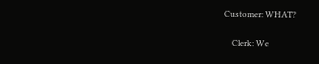Customer: WHAT?

    Clerk: We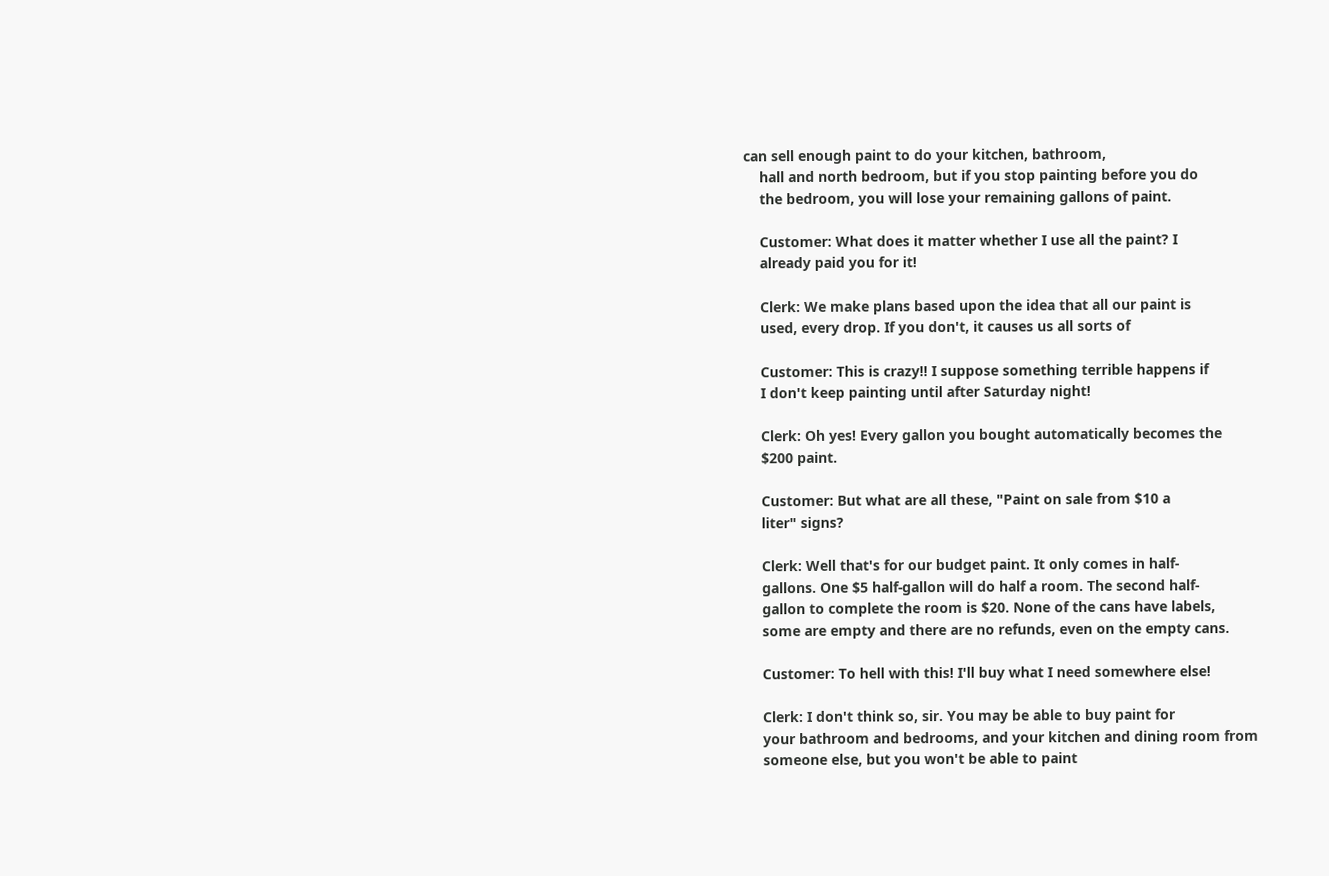can sell enough paint to do your kitchen, bathroom,
    hall and north bedroom, but if you stop painting before you do
    the bedroom, you will lose your remaining gallons of paint.

    Customer: What does it matter whether I use all the paint? I
    already paid you for it!

    Clerk: We make plans based upon the idea that all our paint is
    used, every drop. If you don't, it causes us all sorts of

    Customer: This is crazy!! I suppose something terrible happens if
    I don't keep painting until after Saturday night!

    Clerk: Oh yes! Every gallon you bought automatically becomes the
    $200 paint.

    Customer: But what are all these, "Paint on sale from $10 a
    liter" signs?

    Clerk: Well that's for our budget paint. It only comes in half-
    gallons. One $5 half-gallon will do half a room. The second half-
    gallon to complete the room is $20. None of the cans have labels,
    some are empty and there are no refunds, even on the empty cans.

    Customer: To hell with this! I'll buy what I need somewhere else!

    Clerk: I don't think so, sir. You may be able to buy paint for
    your bathroom and bedrooms, and your kitchen and dining room from
    someone else, but you won't be able to paint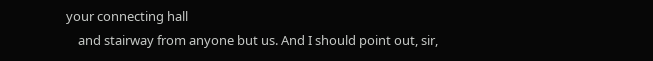your connecting hall
    and stairway from anyone but us. And I should point out, sir,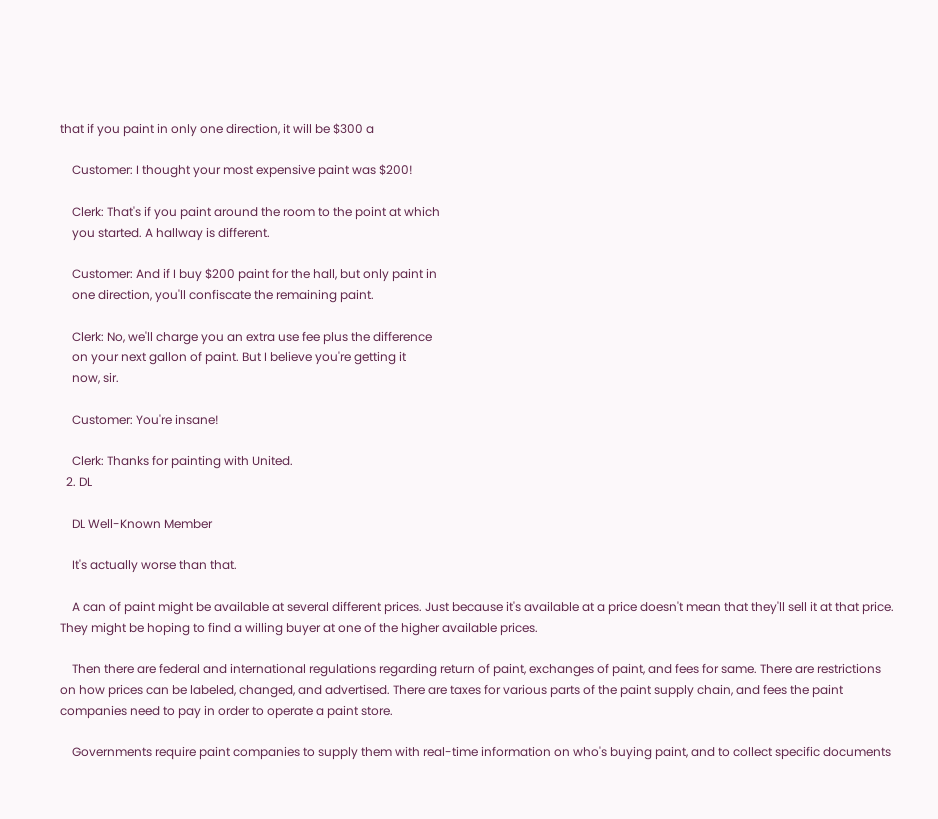that if you paint in only one direction, it will be $300 a

    Customer: I thought your most expensive paint was $200!

    Clerk: That's if you paint around the room to the point at which
    you started. A hallway is different.

    Customer: And if I buy $200 paint for the hall, but only paint in
    one direction, you'll confiscate the remaining paint.

    Clerk: No, we'll charge you an extra use fee plus the difference
    on your next gallon of paint. But I believe you're getting it
    now, sir.

    Customer: You're insane!

    Clerk: Thanks for painting with United.
  2. DL

    DL Well-Known Member

    It's actually worse than that.

    A can of paint might be available at several different prices. Just because it's available at a price doesn't mean that they'll sell it at that price. They might be hoping to find a willing buyer at one of the higher available prices.

    Then there are federal and international regulations regarding return of paint, exchanges of paint, and fees for same. There are restrictions on how prices can be labeled, changed, and advertised. There are taxes for various parts of the paint supply chain, and fees the paint companies need to pay in order to operate a paint store.

    Governments require paint companies to supply them with real-time information on who's buying paint, and to collect specific documents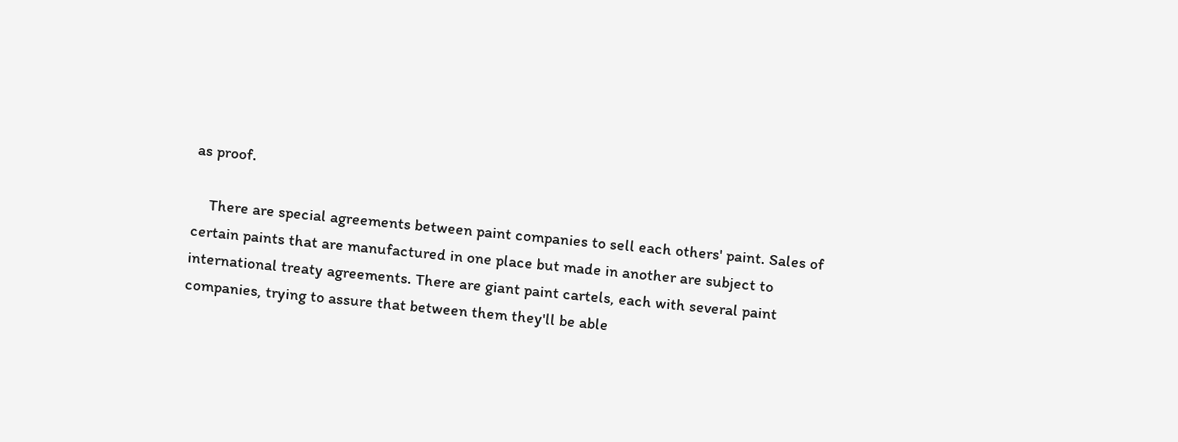as proof.

    There are special agreements between paint companies to sell each others' paint. Sales of certain paints that are manufactured in one place but made in another are subject to international treaty agreements. There are giant paint cartels, each with several paint companies, trying to assure that between them they'll be able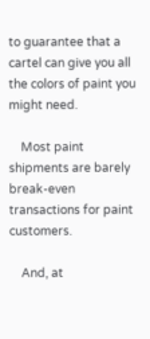to guarantee that a cartel can give you all the colors of paint you might need.

    Most paint shipments are barely break-even transactions for paint customers.

    And, at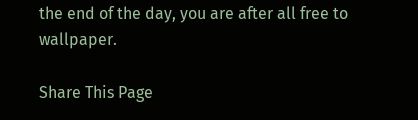the end of the day, you are after all free to wallpaper.

Share This Page